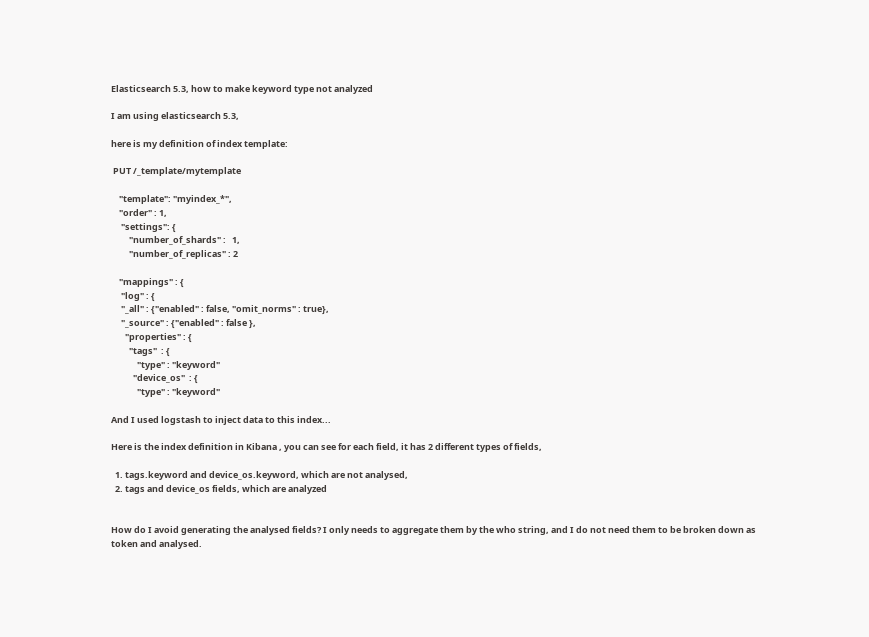Elasticsearch 5.3, how to make keyword type not analyzed

I am using elasticsearch 5.3,

here is my definition of index template:

 PUT /_template/mytemplate

    "template": "myindex_*",
    "order" : 1,
     "settings": {
         "number_of_shards" :   1,
         "number_of_replicas" : 2

    "mappings" : {
     "log" : {
     "_all" : {"enabled" : false, "omit_norms" : true},
     "_source" : {"enabled" : false },
       "properties" : {
         "tags"  : {
             "type" : "keyword"
           "device_os"  : {
             "type" : "keyword"

And I used logstash to inject data to this index...

Here is the index definition in Kibana , you can see for each field, it has 2 different types of fields,

  1. tags.keyword and device_os.keyword, which are not analysed,
  2. tags and device_os fields, which are analyzed


How do I avoid generating the analysed fields? I only needs to aggregate them by the who string, and I do not need them to be broken down as token and analysed.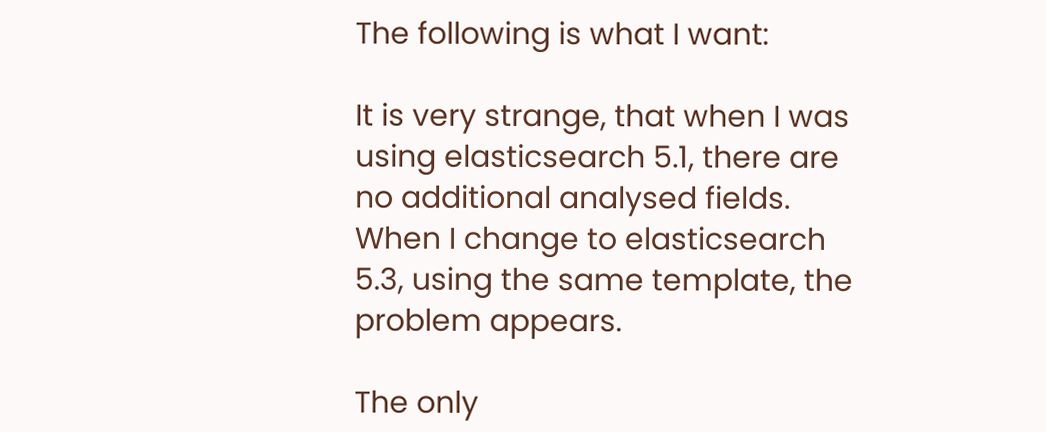The following is what I want:

It is very strange, that when I was using elasticsearch 5.1, there are no additional analysed fields. When I change to elasticsearch 5.3, using the same template, the problem appears.

The only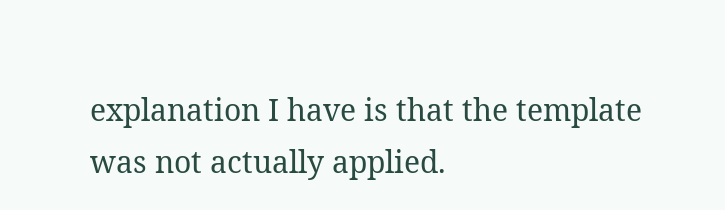explanation I have is that the template was not actually applied.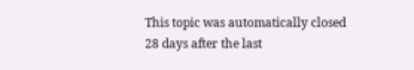This topic was automatically closed 28 days after the last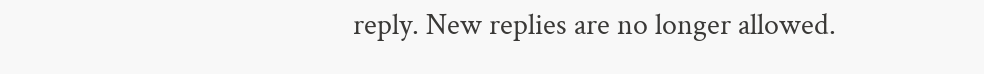reply. New replies are no longer allowed.